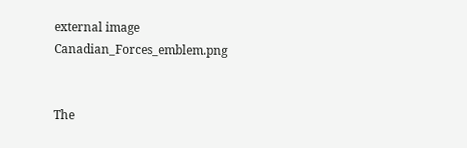external image Canadian_Forces_emblem.png


The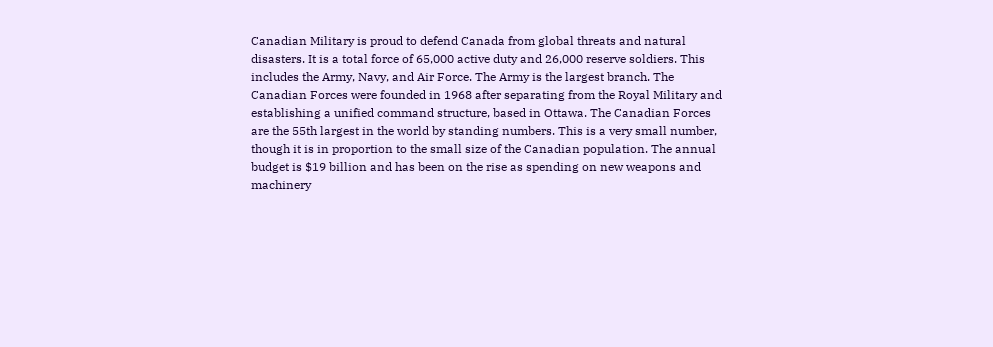Canadian Military is proud to defend Canada from global threats and natural disasters. It is a total force of 65,000 active duty and 26,000 reserve soldiers. This includes the Army, Navy, and Air Force. The Army is the largest branch. The Canadian Forces were founded in 1968 after separating from the Royal Military and establishing a unified command structure, based in Ottawa. The Canadian Forces are the 55th largest in the world by standing numbers. This is a very small number, though it is in proportion to the small size of the Canadian population. The annual budget is $19 billion and has been on the rise as spending on new weapons and machinery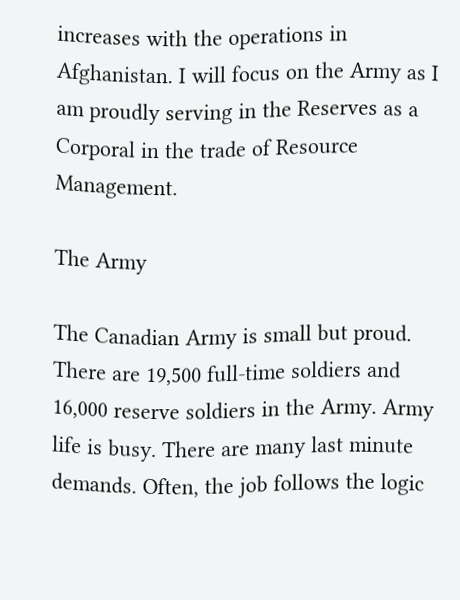increases with the operations in Afghanistan. I will focus on the Army as I am proudly serving in the Reserves as a Corporal in the trade of Resource Management.

The Army

The Canadian Army is small but proud. There are 19,500 full-time soldiers and 16,000 reserve soldiers in the Army. Army life is busy. There are many last minute demands. Often, the job follows the logic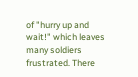of "hurry up and wait!" which leaves many soldiers frustrated. There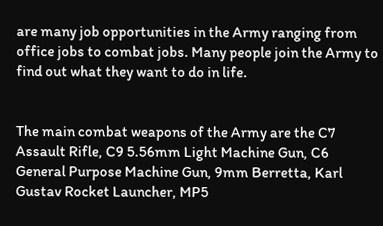are many job opportunities in the Army ranging from office jobs to combat jobs. Many people join the Army to find out what they want to do in life.


The main combat weapons of the Army are the C7 Assault Rifle, C9 5.56mm Light Machine Gun, C6 General Purpose Machine Gun, 9mm Berretta, Karl Gustav Rocket Launcher, MP5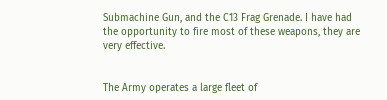Submachine Gun, and the C13 Frag Grenade. I have had the opportunity to fire most of these weapons, they are very effective.


The Army operates a large fleet of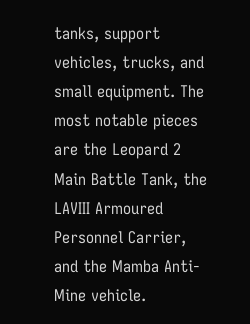tanks, support vehicles, trucks, and small equipment. The most notable pieces are the Leopard 2 Main Battle Tank, the LAVIII Armoured Personnel Carrier, and the Mamba Anti-Mine vehicle.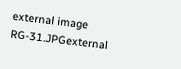external image RG-31.JPGexternal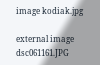image kodiak.jpg

external image dsc061161.JPG